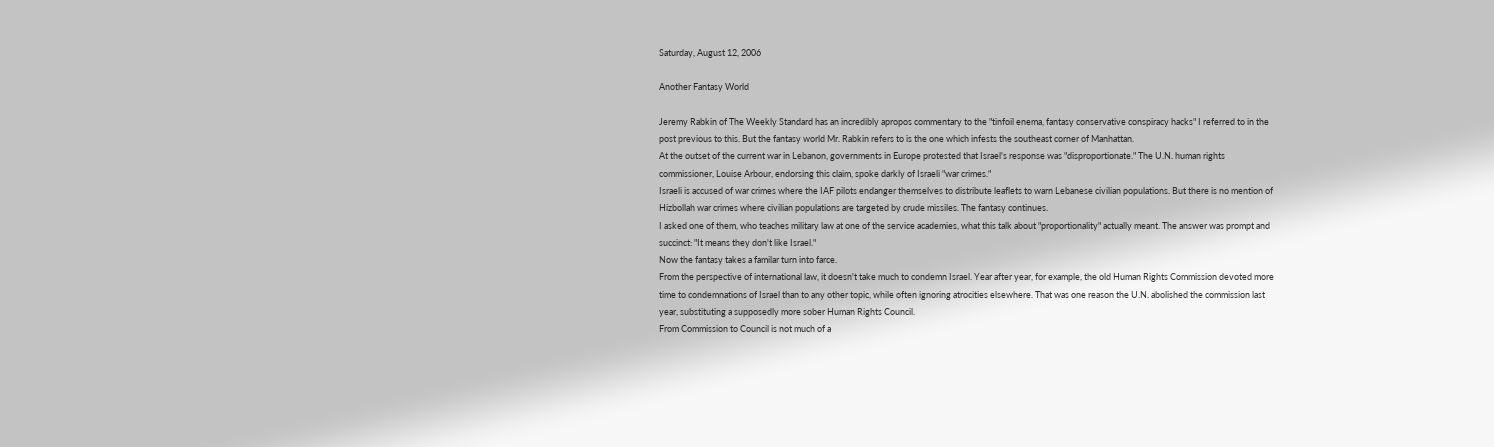Saturday, August 12, 2006

Another Fantasy World

Jeremy Rabkin of The Weekly Standard has an incredibly apropos commentary to the "tinfoil enema, fantasy conservative conspiracy hacks" I referred to in the post previous to this. But the fantasy world Mr. Rabkin refers to is the one which infests the southeast corner of Manhattan.
At the outset of the current war in Lebanon, governments in Europe protested that Israel's response was "disproportionate." The U.N. human rights commissioner, Louise Arbour, endorsing this claim, spoke darkly of Israeli "war crimes."
Israeli is accused of war crimes where the IAF pilots endanger themselves to distribute leaflets to warn Lebanese civilian populations. But there is no mention of Hizbollah war crimes where civilian populations are targeted by crude missiles. The fantasy continues.
I asked one of them, who teaches military law at one of the service academies, what this talk about "proportionality" actually meant. The answer was prompt and succinct: "It means they don't like Israel."
Now the fantasy takes a familar turn into farce.
From the perspective of international law, it doesn't take much to condemn Israel. Year after year, for example, the old Human Rights Commission devoted more time to condemnations of Israel than to any other topic, while often ignoring atrocities elsewhere. That was one reason the U.N. abolished the commission last year, substituting a supposedly more sober Human Rights Council.
From Commission to Council is not much of a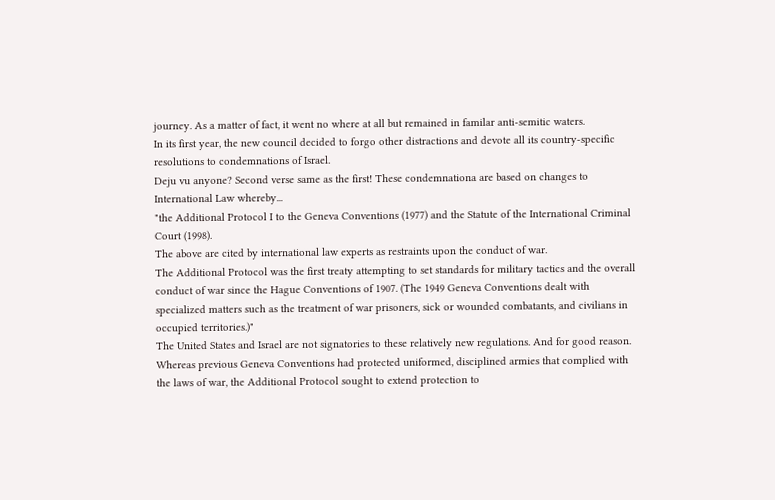journey. As a matter of fact, it went no where at all but remained in familar anti-semitic waters.
In its first year, the new council decided to forgo other distractions and devote all its country-specific resolutions to condemnations of Israel.
Deju vu anyone? Second verse same as the first! These condemnationa are based on changes to International Law whereby...
"the Additional Protocol I to the Geneva Conventions (1977) and the Statute of the International Criminal Court (1998).
The above are cited by international law experts as restraints upon the conduct of war.
The Additional Protocol was the first treaty attempting to set standards for military tactics and the overall conduct of war since the Hague Conventions of 1907. (The 1949 Geneva Conventions dealt with specialized matters such as the treatment of war prisoners, sick or wounded combatants, and civilians in occupied territories.)"
The United States and Israel are not signatories to these relatively new regulations. And for good reason.
Whereas previous Geneva Conventions had protected uniformed, disciplined armies that complied with the laws of war, the Additional Protocol sought to extend protection to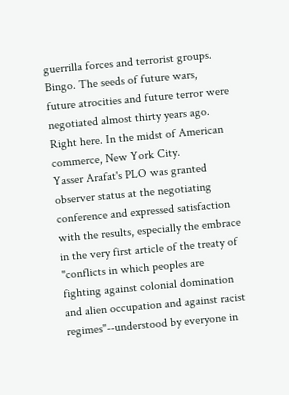guerrilla forces and terrorist groups.
Bingo. The seeds of future wars, future atrocities and future terror were negotiated almost thirty years ago. Right here. In the midst of American commerce, New York City.
Yasser Arafat's PLO was granted observer status at the negotiating conference and expressed satisfaction with the results, especially the embrace in the very first article of the treaty of "conflicts in which peoples are fighting against colonial domination and alien occupation and against racist regimes"--understood by everyone in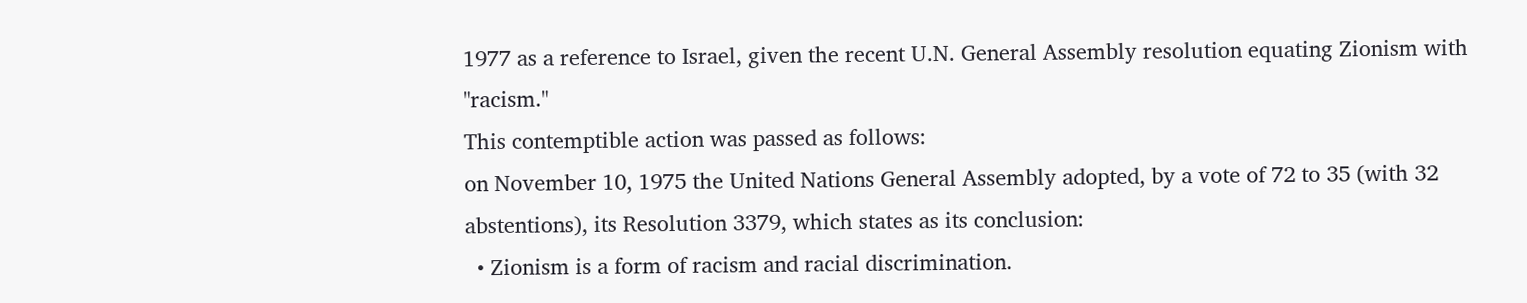1977 as a reference to Israel, given the recent U.N. General Assembly resolution equating Zionism with "racism."
This contemptible action was passed as follows:
on November 10, 1975 the United Nations General Assembly adopted, by a vote of 72 to 35 (with 32 abstentions), its Resolution 3379, which states as its conclusion:
  • Zionism is a form of racism and racial discrimination.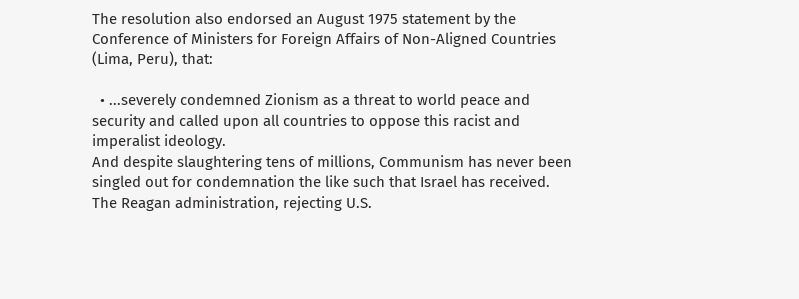The resolution also endorsed an August 1975 statement by the Conference of Ministers for Foreign Affairs of Non-Aligned Countries (Lima, Peru), that:

  • ...severely condemned Zionism as a threat to world peace and security and called upon all countries to oppose this racist and imperalist ideology.
And despite slaughtering tens of millions, Communism has never been singled out for condemnation the like such that Israel has received.
The Reagan administration, rejecting U.S.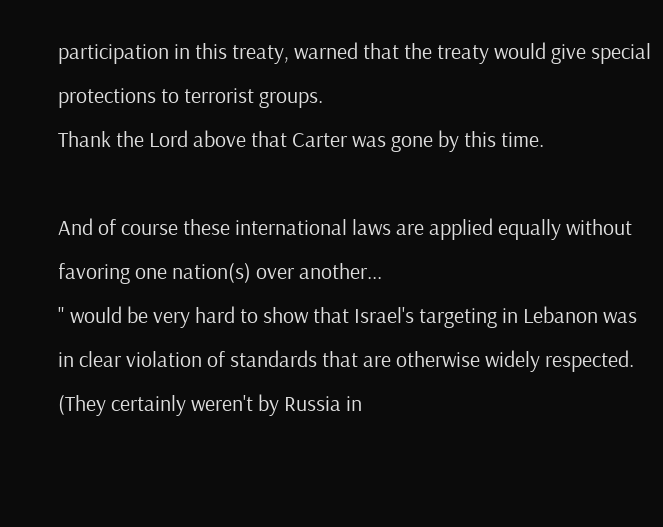participation in this treaty, warned that the treaty would give special protections to terrorist groups.
Thank the Lord above that Carter was gone by this time.

And of course these international laws are applied equally without favoring one nation(s) over another...
" would be very hard to show that Israel's targeting in Lebanon was in clear violation of standards that are otherwise widely respected. (They certainly weren't by Russia in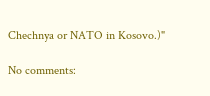Chechnya or NATO in Kosovo.)"

No comments: